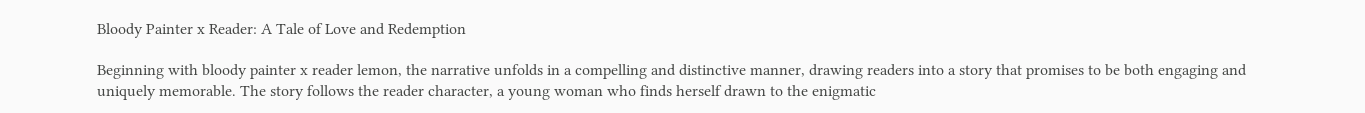Bloody Painter x Reader: A Tale of Love and Redemption

Beginning with bloody painter x reader lemon, the narrative unfolds in a compelling and distinctive manner, drawing readers into a story that promises to be both engaging and uniquely memorable. The story follows the reader character, a young woman who finds herself drawn to the enigmatic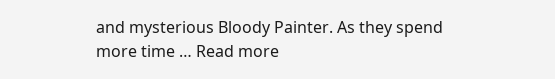and mysterious Bloody Painter. As they spend more time … Read more